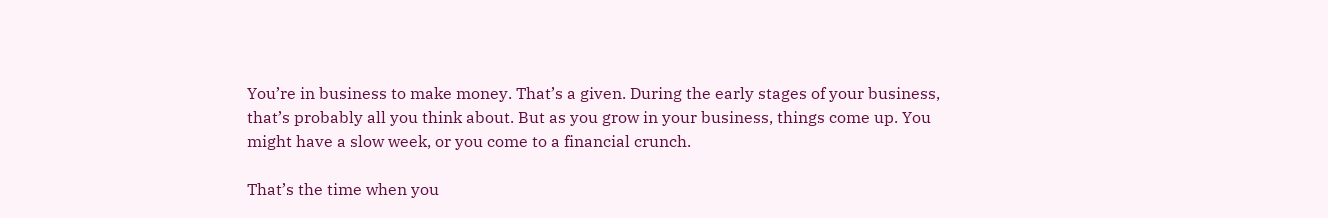You’re in business to make money. That’s a given. During the early stages of your business, that’s probably all you think about. But as you grow in your business, things come up. You might have a slow week, or you come to a financial crunch.

That’s the time when you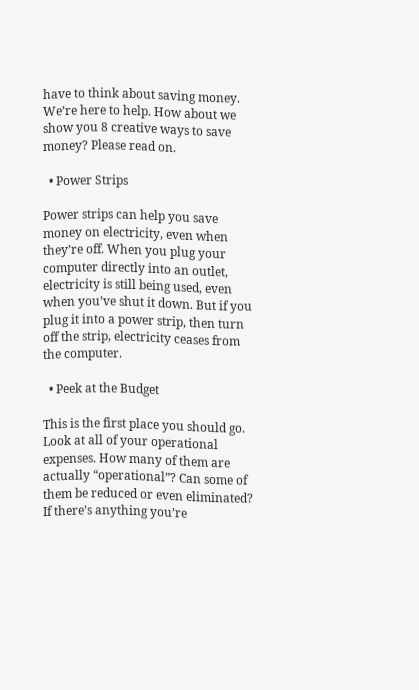have to think about saving money. We’re here to help. How about we show you 8 creative ways to save money? Please read on.

  • Power Strips

Power strips can help you save money on electricity, even when they’re off. When you plug your computer directly into an outlet, electricity is still being used, even when you’ve shut it down. But if you plug it into a power strip, then turn off the strip, electricity ceases from the computer.

  • Peek at the Budget

This is the first place you should go. Look at all of your operational expenses. How many of them are actually “operational”? Can some of them be reduced or even eliminated? If there’s anything you’re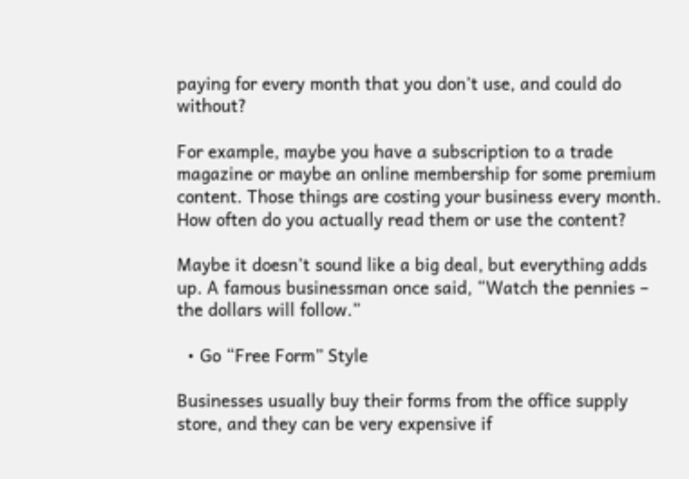paying for every month that you don’t use, and could do without?

For example, maybe you have a subscription to a trade magazine or maybe an online membership for some premium content. Those things are costing your business every month. How often do you actually read them or use the content?

Maybe it doesn’t sound like a big deal, but everything adds up. A famous businessman once said, “Watch the pennies – the dollars will follow.”

  • Go “Free Form” Style

Businesses usually buy their forms from the office supply store, and they can be very expensive if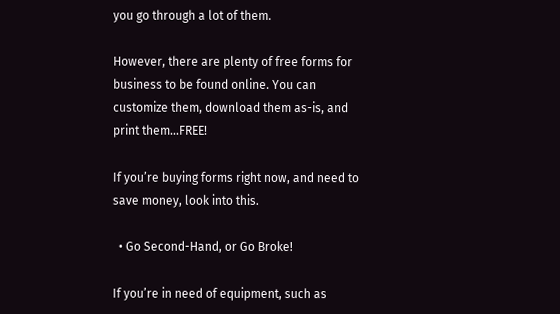you go through a lot of them.

However, there are plenty of free forms for business to be found online. You can customize them, download them as-is, and print them…FREE!

If you’re buying forms right now, and need to save money, look into this.

  • Go Second-Hand, or Go Broke!

If you’re in need of equipment, such as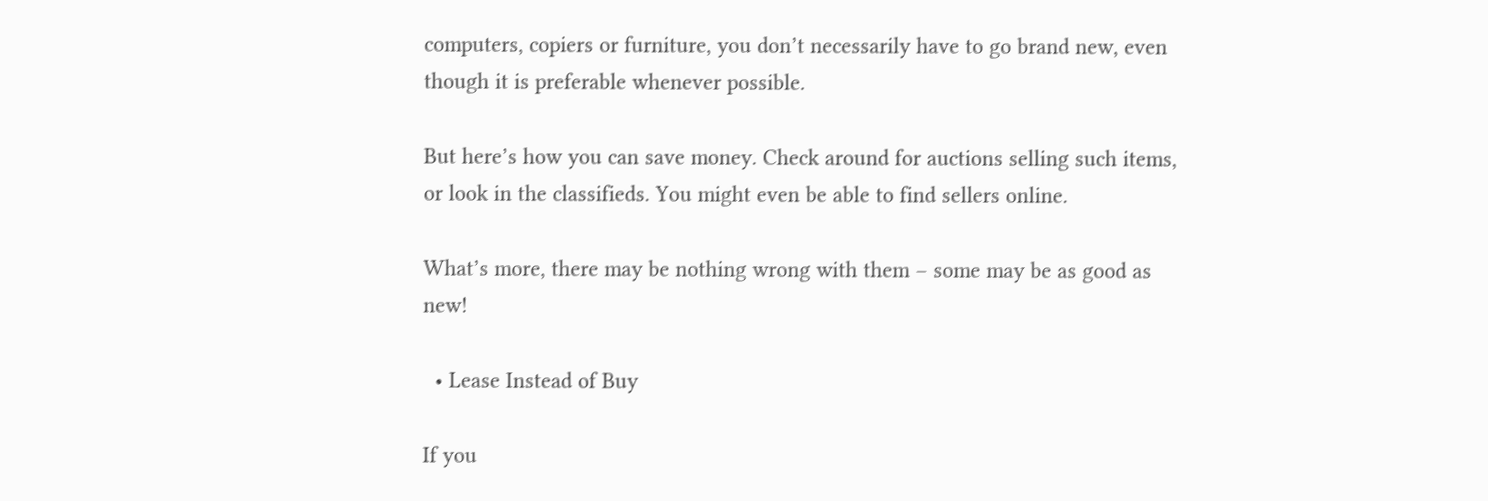computers, copiers or furniture, you don’t necessarily have to go brand new, even though it is preferable whenever possible.

But here’s how you can save money. Check around for auctions selling such items, or look in the classifieds. You might even be able to find sellers online.

What’s more, there may be nothing wrong with them – some may be as good as new!

  • Lease Instead of Buy

If you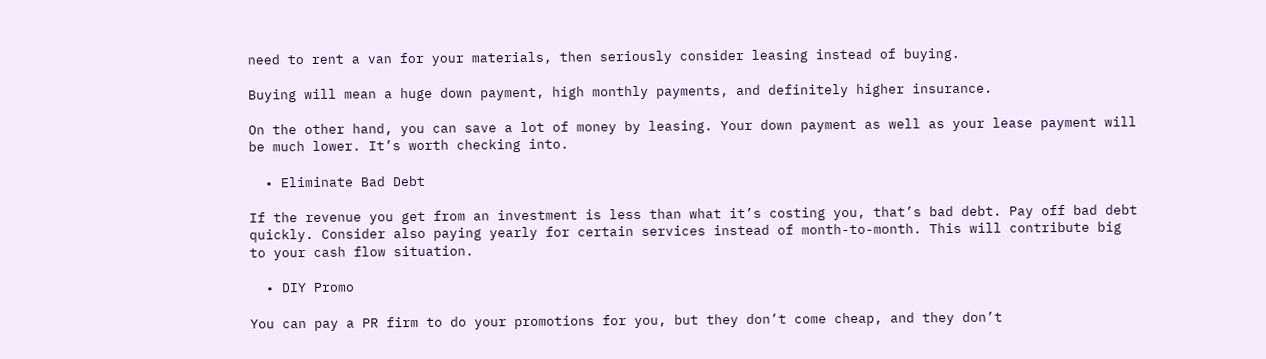need to rent a van for your materials, then seriously consider leasing instead of buying.

Buying will mean a huge down payment, high monthly payments, and definitely higher insurance.

On the other hand, you can save a lot of money by leasing. Your down payment as well as your lease payment will be much lower. It’s worth checking into.

  • Eliminate Bad Debt

If the revenue you get from an investment is less than what it’s costing you, that’s bad debt. Pay off bad debt quickly. Consider also paying yearly for certain services instead of month-to-month. This will contribute big to your cash flow situation.

  • DIY Promo

You can pay a PR firm to do your promotions for you, but they don’t come cheap, and they don’t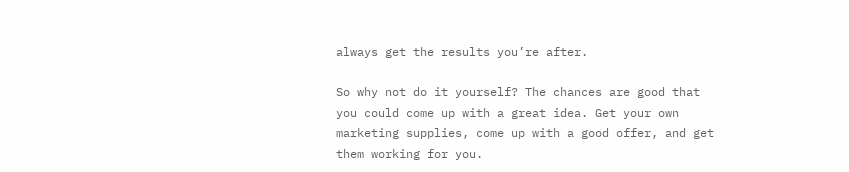always get the results you’re after.

So why not do it yourself? The chances are good that you could come up with a great idea. Get your own marketing supplies, come up with a good offer, and get them working for you.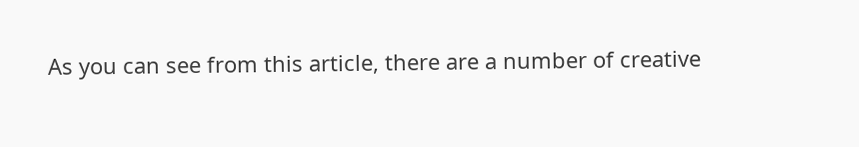As you can see from this article, there are a number of creative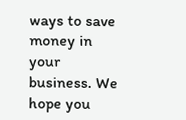ways to save money in your business. We hope you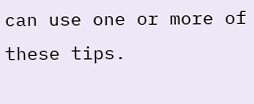can use one or more of these tips.